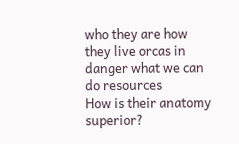who they are how they live orcas in danger what we can do resources
How is their anatomy superior?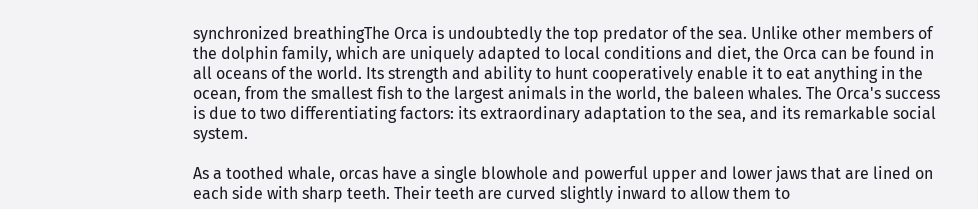synchronized breathingThe Orca is undoubtedly the top predator of the sea. Unlike other members of the dolphin family, which are uniquely adapted to local conditions and diet, the Orca can be found in all oceans of the world. Its strength and ability to hunt cooperatively enable it to eat anything in the ocean, from the smallest fish to the largest animals in the world, the baleen whales. The Orca's success is due to two differentiating factors: its extraordinary adaptation to the sea, and its remarkable social system.

As a toothed whale, orcas have a single blowhole and powerful upper and lower jaws that are lined on each side with sharp teeth. Their teeth are curved slightly inward to allow them to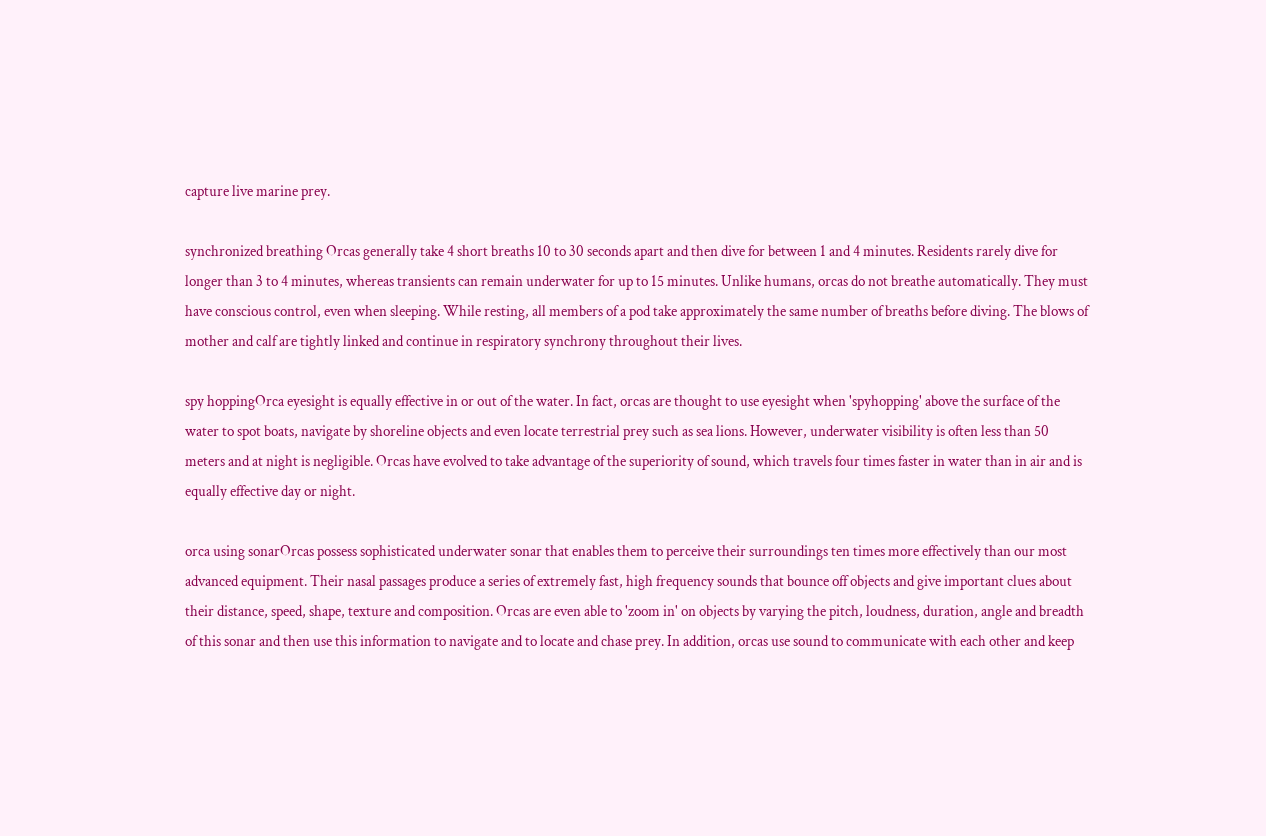capture live marine prey.

synchronized breathing Orcas generally take 4 short breaths 10 to 30 seconds apart and then dive for between 1 and 4 minutes. Residents rarely dive for longer than 3 to 4 minutes, whereas transients can remain underwater for up to 15 minutes. Unlike humans, orcas do not breathe automatically. They must have conscious control, even when sleeping. While resting, all members of a pod take approximately the same number of breaths before diving. The blows of mother and calf are tightly linked and continue in respiratory synchrony throughout their lives.

spy hoppingOrca eyesight is equally effective in or out of the water. In fact, orcas are thought to use eyesight when 'spyhopping' above the surface of the water to spot boats, navigate by shoreline objects and even locate terrestrial prey such as sea lions. However, underwater visibility is often less than 50 meters and at night is negligible. Orcas have evolved to take advantage of the superiority of sound, which travels four times faster in water than in air and is equally effective day or night.

orca using sonarOrcas possess sophisticated underwater sonar that enables them to perceive their surroundings ten times more effectively than our most advanced equipment. Their nasal passages produce a series of extremely fast, high frequency sounds that bounce off objects and give important clues about their distance, speed, shape, texture and composition. Orcas are even able to 'zoom in' on objects by varying the pitch, loudness, duration, angle and breadth of this sonar and then use this information to navigate and to locate and chase prey. In addition, orcas use sound to communicate with each other and keep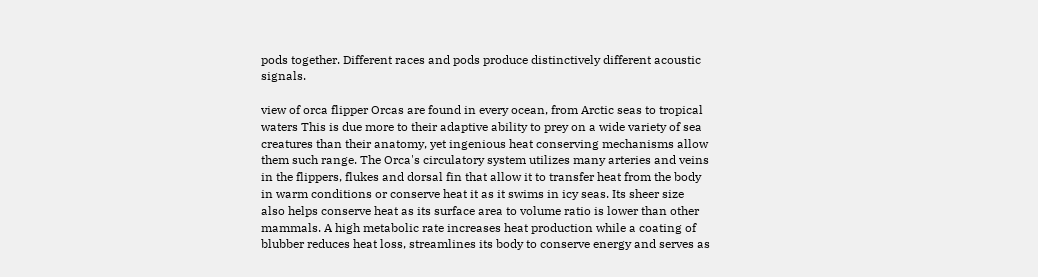pods together. Different races and pods produce distinctively different acoustic signals.

view of orca flipper Orcas are found in every ocean, from Arctic seas to tropical waters This is due more to their adaptive ability to prey on a wide variety of sea creatures than their anatomy, yet ingenious heat conserving mechanisms allow them such range. The Orca's circulatory system utilizes many arteries and veins in the flippers, flukes and dorsal fin that allow it to transfer heat from the body in warm conditions or conserve heat it as it swims in icy seas. Its sheer size also helps conserve heat as its surface area to volume ratio is lower than other mammals. A high metabolic rate increases heat production while a coating of blubber reduces heat loss, streamlines its body to conserve energy and serves as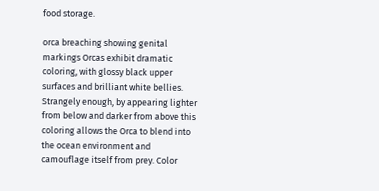food storage.

orca breaching showing genital markings Orcas exhibit dramatic coloring, with glossy black upper surfaces and brilliant white bellies. Strangely enough, by appearing lighter from below and darker from above this coloring allows the Orca to blend into the ocean environment and camouflage itself from prey. Color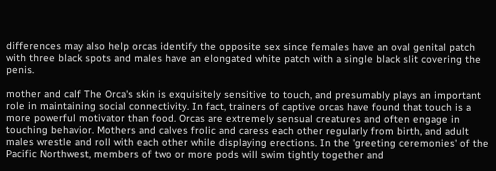differences may also help orcas identify the opposite sex since females have an oval genital patch with three black spots and males have an elongated white patch with a single black slit covering the penis.

mother and calf The Orca's skin is exquisitely sensitive to touch, and presumably plays an important role in maintaining social connectivity. In fact, trainers of captive orcas have found that touch is a more powerful motivator than food. Orcas are extremely sensual creatures and often engage in touching behavior. Mothers and calves frolic and caress each other regularly from birth, and adult males wrestle and roll with each other while displaying erections. In the 'greeting ceremonies' of the Pacific Northwest, members of two or more pods will swim tightly together and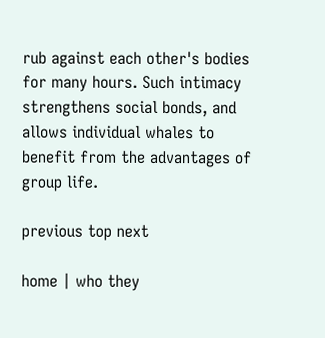rub against each other's bodies for many hours. Such intimacy strengthens social bonds, and allows individual whales to benefit from the advantages of group life.

previous top next

home | who they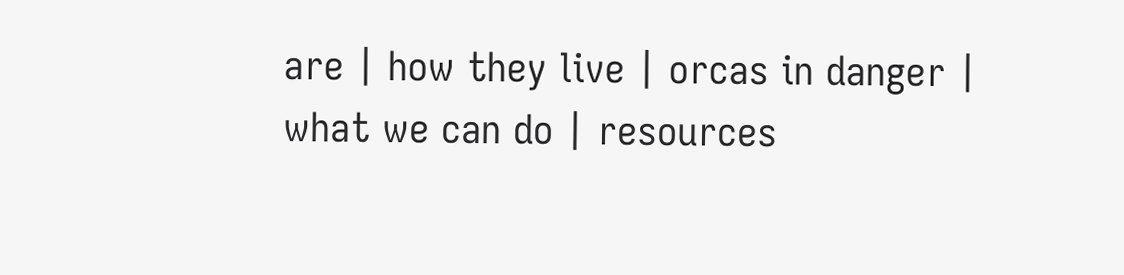are | how they live | orcas in danger | what we can do | resources